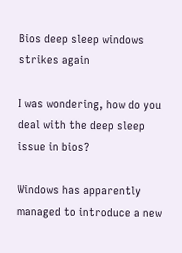Bios deep sleep windows strikes again

I was wondering, how do you deal with the deep sleep issue in bios?

Windows has apparently managed to introduce a new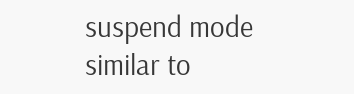suspend mode similar to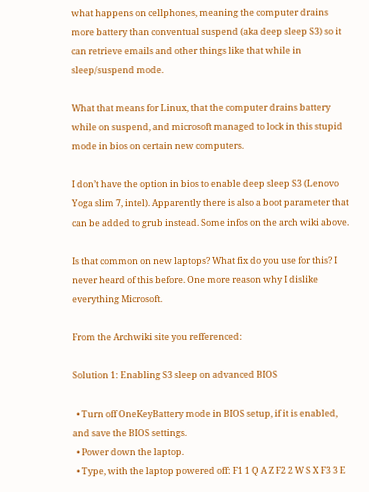what happens on cellphones, meaning the computer drains more battery than conventual suspend (aka deep sleep S3) so it can retrieve emails and other things like that while in sleep/suspend mode.

What that means for Linux, that the computer drains battery while on suspend, and microsoft managed to lock in this stupid mode in bios on certain new computers.

I don’t have the option in bios to enable deep sleep S3 (Lenovo Yoga slim 7, intel). Apparently there is also a boot parameter that can be added to grub instead. Some infos on the arch wiki above.

Is that common on new laptops? What fix do you use for this? I never heard of this before. One more reason why I dislike everything Microsoft.

From the Archwiki site you refferenced:

Solution 1: Enabling S3 sleep on advanced BIOS

  • Turn off OneKeyBattery mode in BIOS setup, if it is enabled, and save the BIOS settings.
  • Power down the laptop.
  • Type, with the laptop powered off: F1 1 Q A Z F2 2 W S X F3 3 E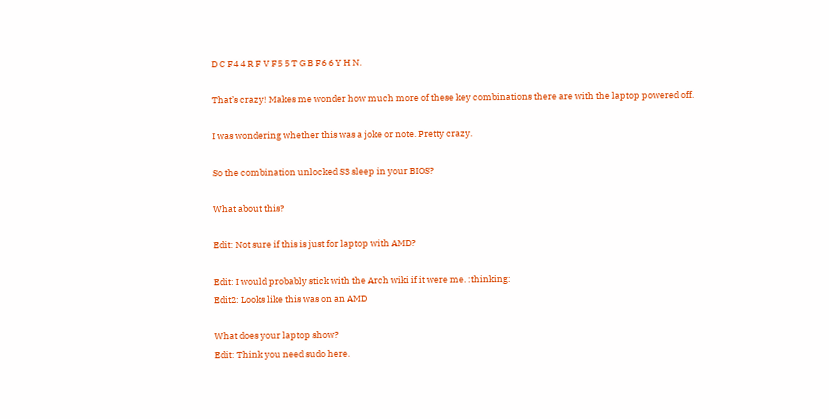D C F4 4 R F V F5 5 T G B F6 6 Y H N.

That’s crazy! Makes me wonder how much more of these key combinations there are with the laptop powered off.

I was wondering whether this was a joke or note. Pretty crazy.

So the combination unlocked S3 sleep in your BIOS?

What about this?

Edit: Not sure if this is just for laptop with AMD?

Edit: I would probably stick with the Arch wiki if it were me. :thinking:
Edit2: Looks like this was on an AMD

What does your laptop show?
Edit: Think you need sudo here.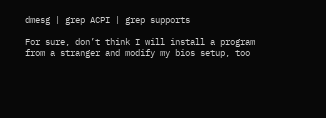dmesg | grep ACPI | grep supports

For sure, don’t think I will install a program from a stranger and modify my bios setup, too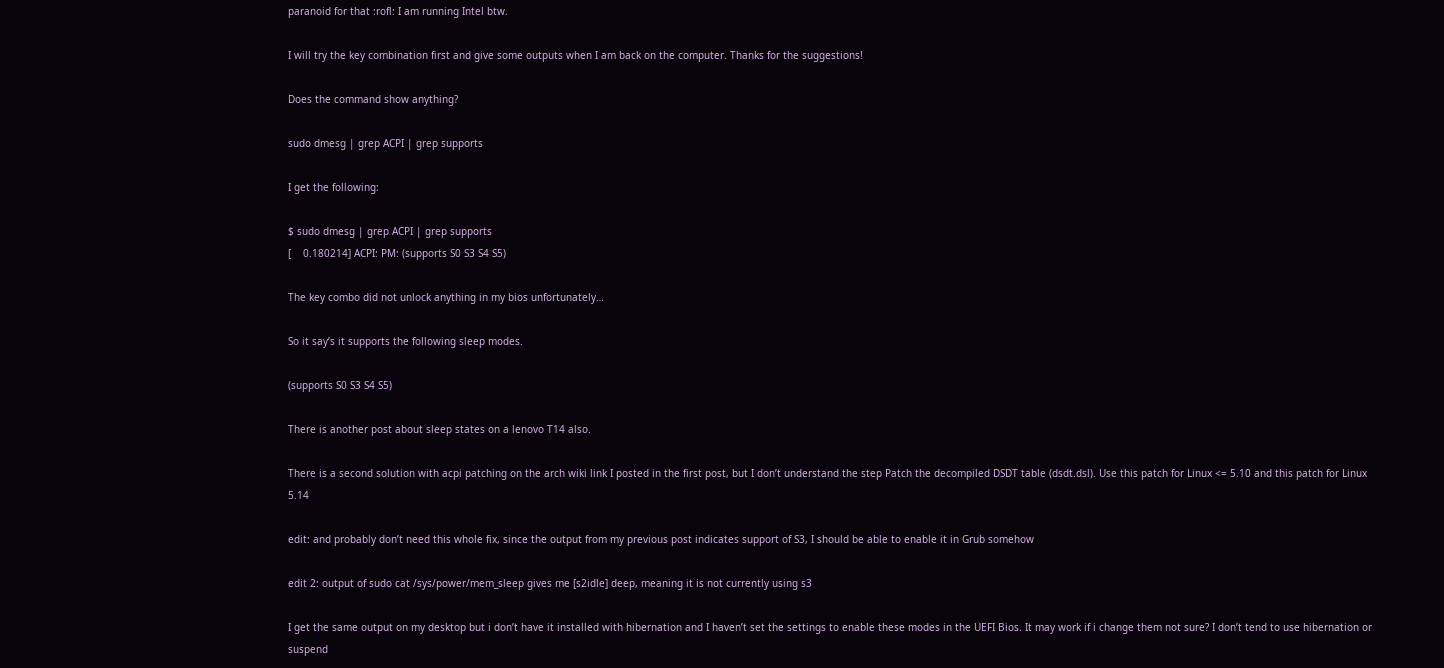paranoid for that :rofl: I am running Intel btw.

I will try the key combination first and give some outputs when I am back on the computer. Thanks for the suggestions!

Does the command show anything?

sudo dmesg | grep ACPI | grep supports

I get the following:

$ sudo dmesg | grep ACPI | grep supports
[    0.180214] ACPI: PM: (supports S0 S3 S4 S5)

The key combo did not unlock anything in my bios unfortunately…

So it say’s it supports the following sleep modes.

(supports S0 S3 S4 S5)

There is another post about sleep states on a lenovo T14 also.

There is a second solution with acpi patching on the arch wiki link I posted in the first post, but I don’t understand the step Patch the decompiled DSDT table (dsdt.dsl). Use this patch for Linux <= 5.10 and this patch for Linux 5.14

edit: and probably don’t need this whole fix, since the output from my previous post indicates support of S3, I should be able to enable it in Grub somehow

edit 2: output of sudo cat /sys/power/mem_sleep gives me [s2idle] deep, meaning it is not currently using s3

I get the same output on my desktop but i don’t have it installed with hibernation and I haven’t set the settings to enable these modes in the UEFI Bios. It may work if i change them not sure? I don’t tend to use hibernation or suspend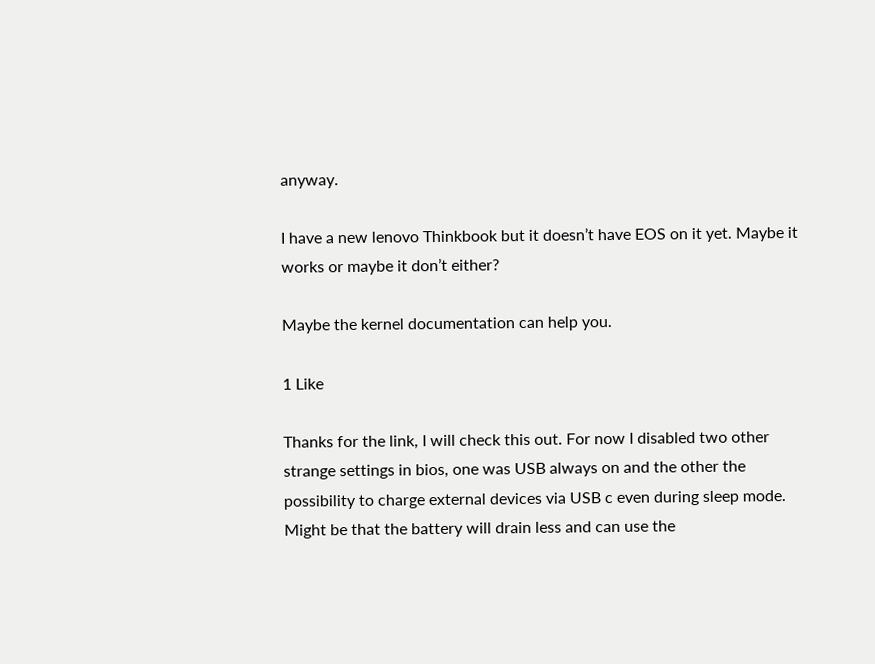anyway.

I have a new lenovo Thinkbook but it doesn’t have EOS on it yet. Maybe it works or maybe it don’t either?

Maybe the kernel documentation can help you.

1 Like

Thanks for the link, I will check this out. For now I disabled two other strange settings in bios, one was USB always on and the other the possibility to charge external devices via USB c even during sleep mode. Might be that the battery will drain less and can use the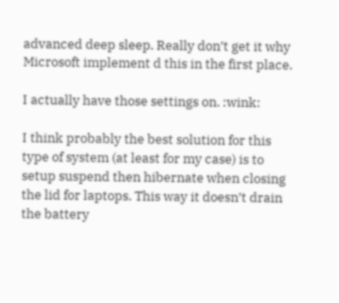advanced deep sleep. Really don’t get it why Microsoft implement d this in the first place.

I actually have those settings on. :wink:

I think probably the best solution for this type of system (at least for my case) is to setup suspend then hibernate when closing the lid for laptops. This way it doesn’t drain the battery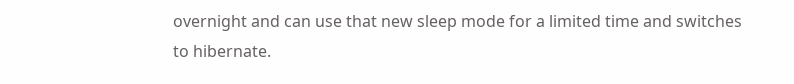overnight and can use that new sleep mode for a limited time and switches to hibernate.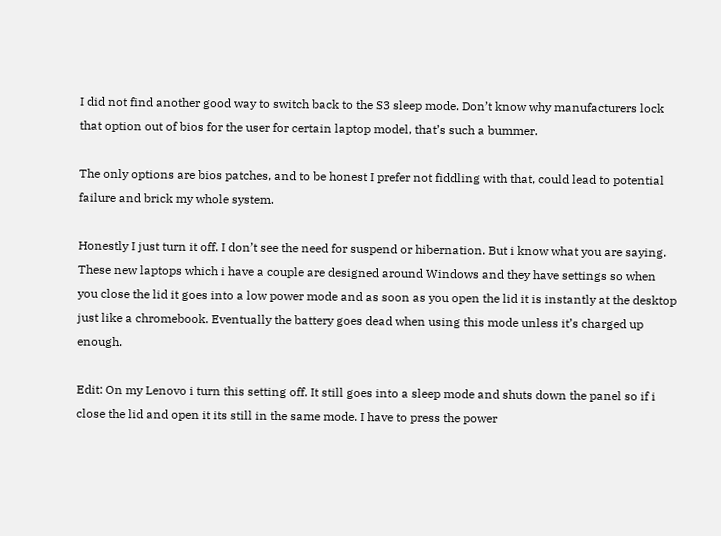I did not find another good way to switch back to the S3 sleep mode. Don’t know why manufacturers lock that option out of bios for the user for certain laptop model, that’s such a bummer.

The only options are bios patches, and to be honest I prefer not fiddling with that, could lead to potential failure and brick my whole system.

Honestly I just turn it off. I don’t see the need for suspend or hibernation. But i know what you are saying. These new laptops which i have a couple are designed around Windows and they have settings so when you close the lid it goes into a low power mode and as soon as you open the lid it is instantly at the desktop just like a chromebook. Eventually the battery goes dead when using this mode unless it’s charged up enough.

Edit: On my Lenovo i turn this setting off. It still goes into a sleep mode and shuts down the panel so if i close the lid and open it its still in the same mode. I have to press the power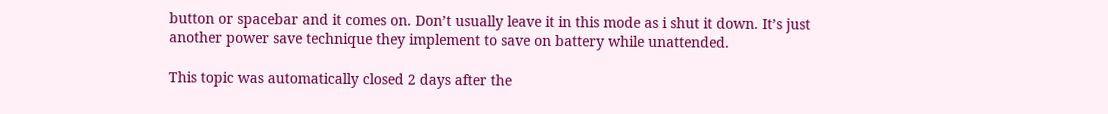button or spacebar and it comes on. Don’t usually leave it in this mode as i shut it down. It’s just another power save technique they implement to save on battery while unattended.

This topic was automatically closed 2 days after the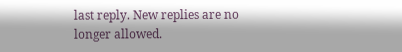last reply. New replies are no longer allowed.